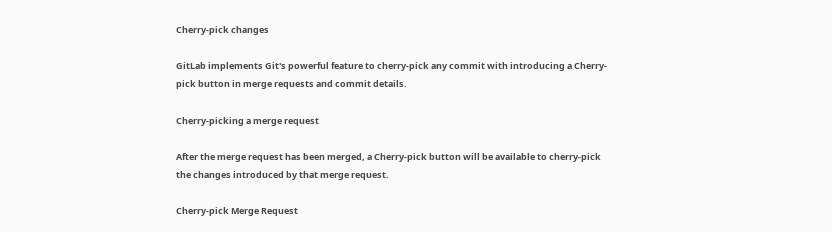Cherry-pick changes

GitLab implements Git's powerful feature to cherry-pick any commit with introducing a Cherry-pick button in merge requests and commit details.

Cherry-picking a merge request

After the merge request has been merged, a Cherry-pick button will be available to cherry-pick the changes introduced by that merge request.

Cherry-pick Merge Request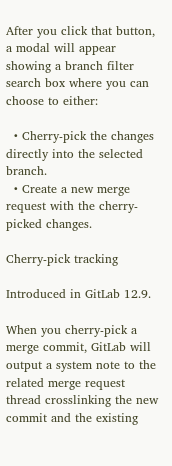After you click that button, a modal will appear showing a branch filter search box where you can choose to either:

  • Cherry-pick the changes directly into the selected branch.
  • Create a new merge request with the cherry-picked changes.

Cherry-pick tracking

Introduced in GitLab 12.9.

When you cherry-pick a merge commit, GitLab will output a system note to the related merge request thread crosslinking the new commit and the existing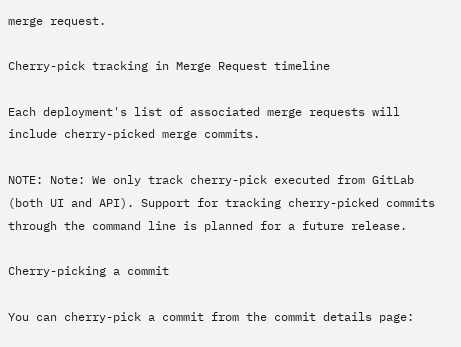merge request.

Cherry-pick tracking in Merge Request timeline

Each deployment's list of associated merge requests will include cherry-picked merge commits.

NOTE: Note: We only track cherry-pick executed from GitLab (both UI and API). Support for tracking cherry-picked commits through the command line is planned for a future release.

Cherry-picking a commit

You can cherry-pick a commit from the commit details page: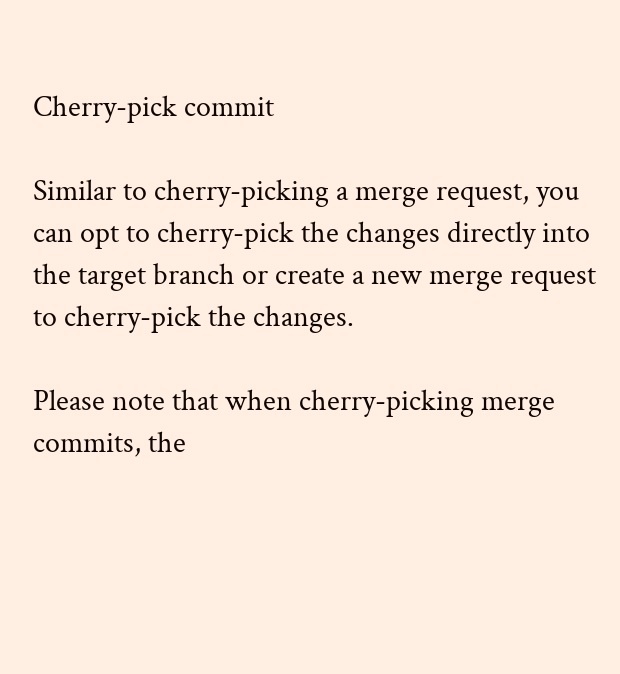Cherry-pick commit

Similar to cherry-picking a merge request, you can opt to cherry-pick the changes directly into the target branch or create a new merge request to cherry-pick the changes.

Please note that when cherry-picking merge commits, the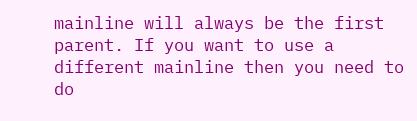mainline will always be the first parent. If you want to use a different mainline then you need to do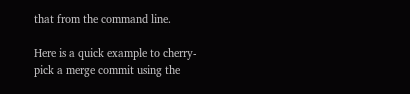that from the command line.

Here is a quick example to cherry-pick a merge commit using the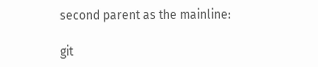second parent as the mainline:

git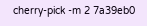cherry-pick -m 2 7a39eb0